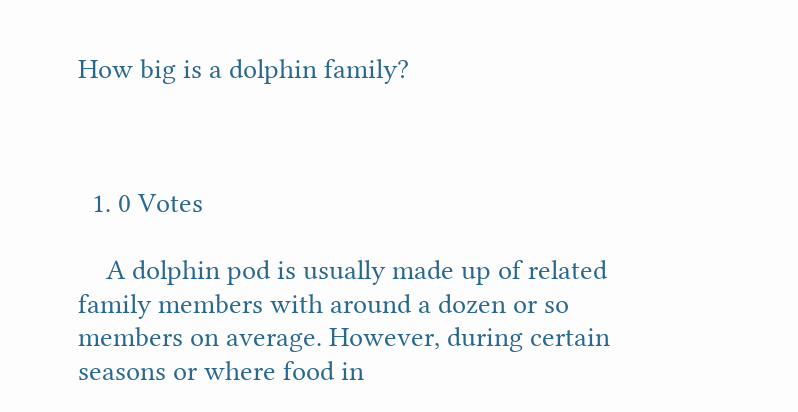How big is a dolphin family?



  1. 0 Votes

    A dolphin pod is usually made up of related family members with around a dozen or so members on average. However, during certain seasons or where food in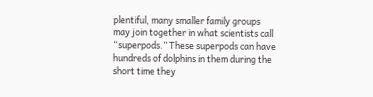plentiful, many smaller family groups may join together in what scientists call “superpods.” These superpods can have hundreds of dolphins in them during the short time they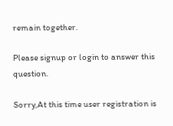remain together.

Please signup or login to answer this question.

Sorry,At this time user registration is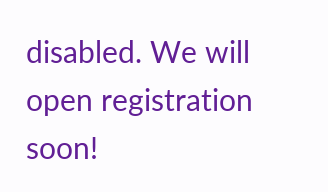disabled. We will open registration soon!